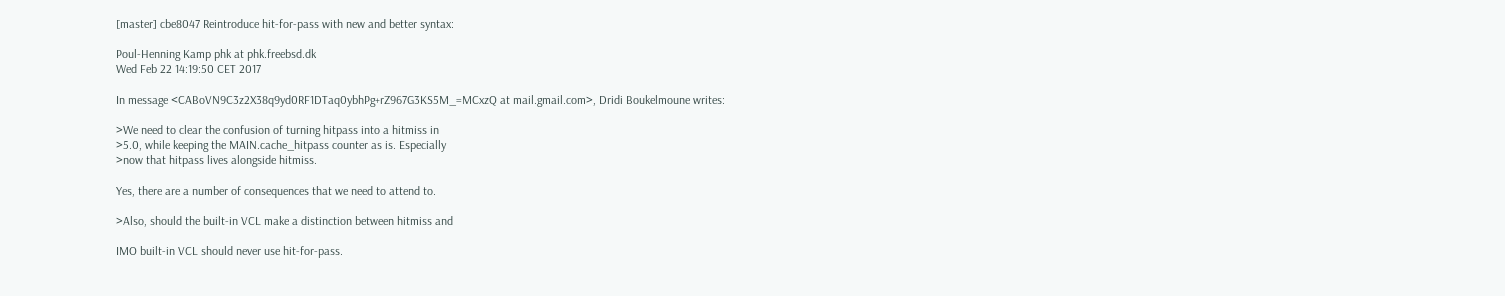[master] cbe8047 Reintroduce hit-for-pass with new and better syntax:

Poul-Henning Kamp phk at phk.freebsd.dk
Wed Feb 22 14:19:50 CET 2017

In message <CABoVN9C3z2X38q9yd0RF1DTaq0ybhPg+rZ967G3KS5M_=MCxzQ at mail.gmail.com>, Dridi Boukelmoune writes:

>We need to clear the confusion of turning hitpass into a hitmiss in
>5.0, while keeping the MAIN.cache_hitpass counter as is. Especially
>now that hitpass lives alongside hitmiss.

Yes, there are a number of consequences that we need to attend to.

>Also, should the built-in VCL make a distinction between hitmiss and

IMO built-in VCL should never use hit-for-pass.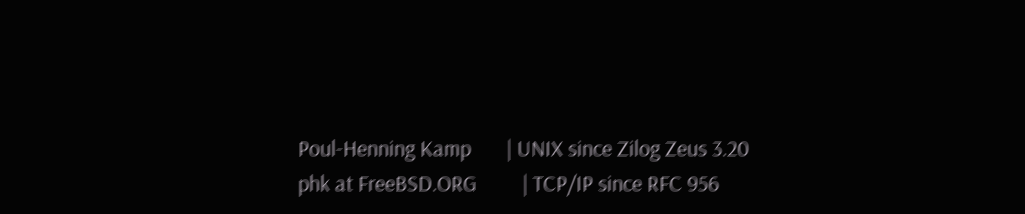Poul-Henning Kamp       | UNIX since Zilog Zeus 3.20
phk at FreeBSD.ORG         | TCP/IP since RFC 956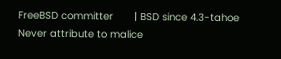FreeBSD committer       | BSD since 4.3-tahoe
Never attribute to malice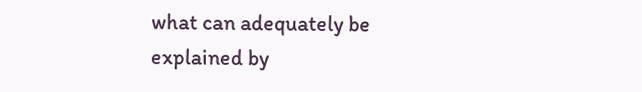what can adequately be explained by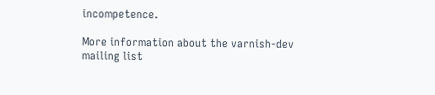incompetence.

More information about the varnish-dev mailing list